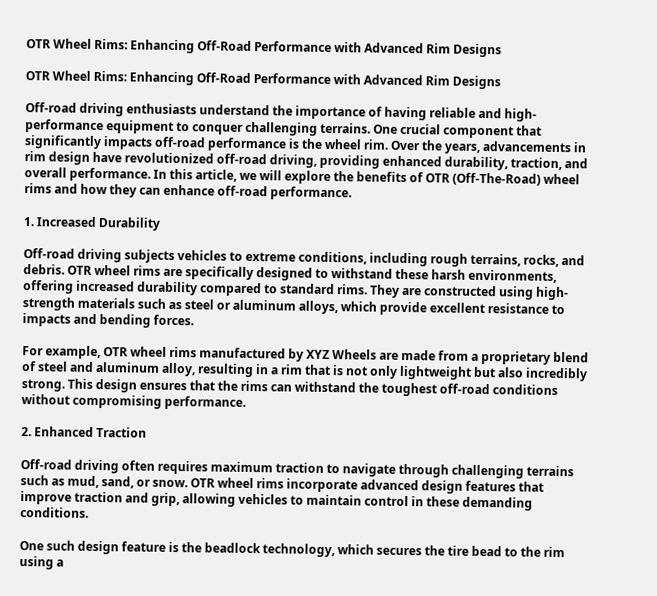OTR Wheel Rims: Enhancing Off-Road Performance with Advanced Rim Designs

OTR Wheel Rims: Enhancing Off-Road Performance with Advanced Rim Designs

Off-road driving enthusiasts understand the importance of having reliable and high-performance equipment to conquer challenging terrains. One crucial component that significantly impacts off-road performance is the wheel rim. Over the years, advancements in rim design have revolutionized off-road driving, providing enhanced durability, traction, and overall performance. In this article, we will explore the benefits of OTR (Off-The-Road) wheel rims and how they can enhance off-road performance.

1. Increased Durability

Off-road driving subjects vehicles to extreme conditions, including rough terrains, rocks, and debris. OTR wheel rims are specifically designed to withstand these harsh environments, offering increased durability compared to standard rims. They are constructed using high-strength materials such as steel or aluminum alloys, which provide excellent resistance to impacts and bending forces.

For example, OTR wheel rims manufactured by XYZ Wheels are made from a proprietary blend of steel and aluminum alloy, resulting in a rim that is not only lightweight but also incredibly strong. This design ensures that the rims can withstand the toughest off-road conditions without compromising performance.

2. Enhanced Traction

Off-road driving often requires maximum traction to navigate through challenging terrains such as mud, sand, or snow. OTR wheel rims incorporate advanced design features that improve traction and grip, allowing vehicles to maintain control in these demanding conditions.

One such design feature is the beadlock technology, which secures the tire bead to the rim using a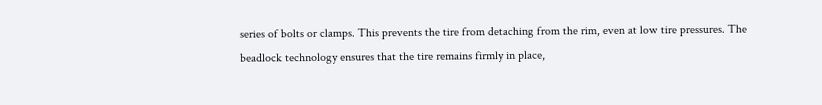series of bolts or clamps. This prevents the tire from detaching from the rim, even at low tire pressures. The beadlock technology ensures that the tire remains firmly in place,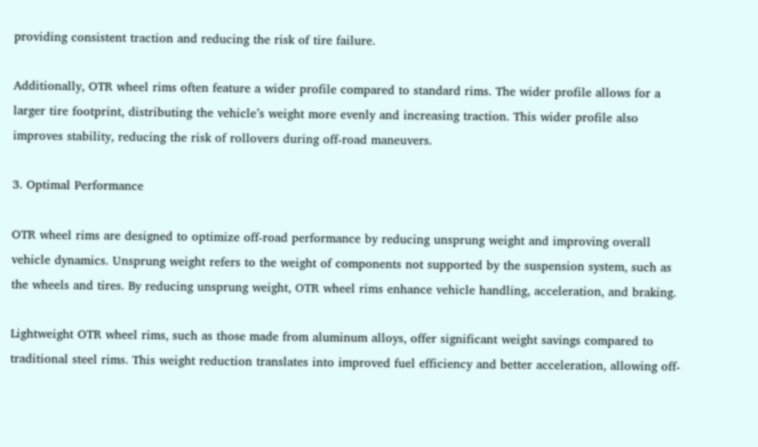providing consistent traction and reducing the risk of tire failure.

Additionally, OTR wheel rims often feature a wider profile compared to standard rims. The wider profile allows for a larger tire footprint, distributing the vehicle’s weight more evenly and increasing traction. This wider profile also improves stability, reducing the risk of rollovers during off-road maneuvers.

3. Optimal Performance

OTR wheel rims are designed to optimize off-road performance by reducing unsprung weight and improving overall vehicle dynamics. Unsprung weight refers to the weight of components not supported by the suspension system, such as the wheels and tires. By reducing unsprung weight, OTR wheel rims enhance vehicle handling, acceleration, and braking.

Lightweight OTR wheel rims, such as those made from aluminum alloys, offer significant weight savings compared to traditional steel rims. This weight reduction translates into improved fuel efficiency and better acceleration, allowing off-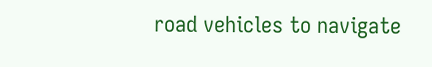road vehicles to navigate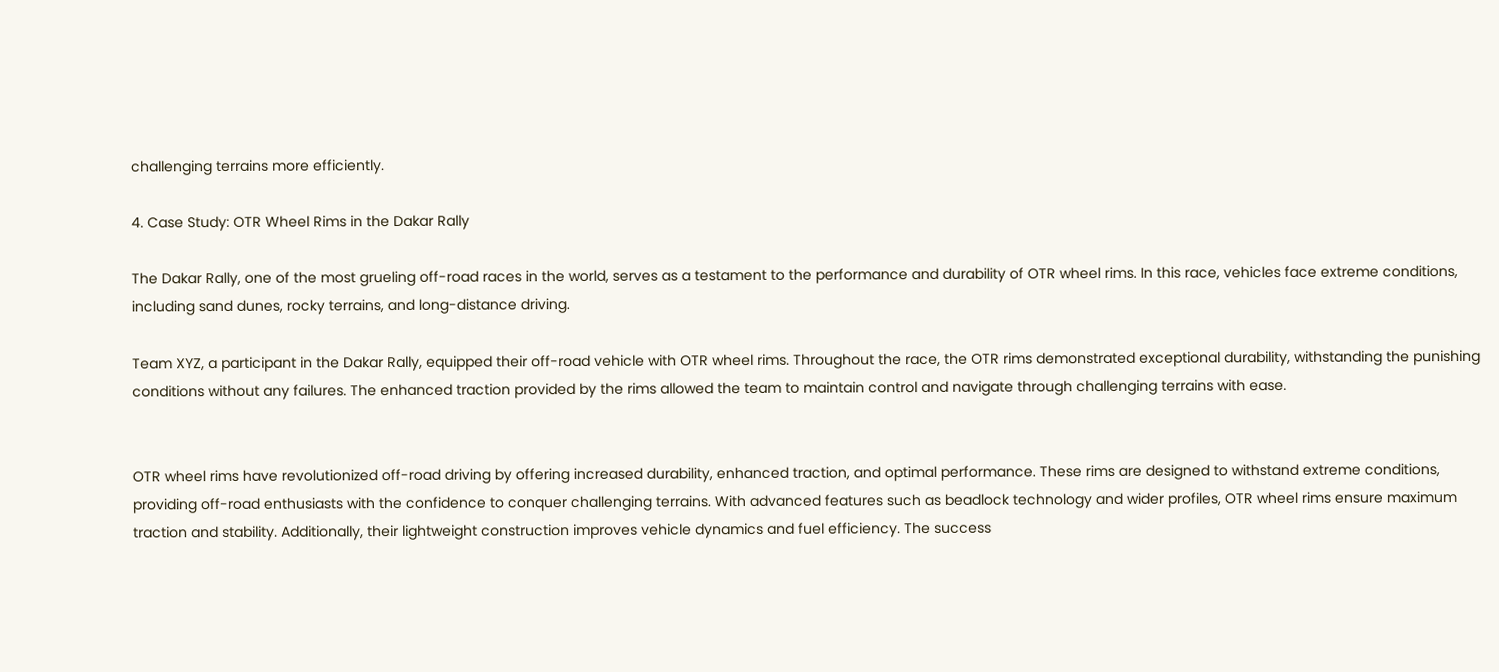challenging terrains more efficiently.

4. Case Study: OTR Wheel Rims in the Dakar Rally

The Dakar Rally, one of the most grueling off-road races in the world, serves as a testament to the performance and durability of OTR wheel rims. In this race, vehicles face extreme conditions, including sand dunes, rocky terrains, and long-distance driving.

Team XYZ, a participant in the Dakar Rally, equipped their off-road vehicle with OTR wheel rims. Throughout the race, the OTR rims demonstrated exceptional durability, withstanding the punishing conditions without any failures. The enhanced traction provided by the rims allowed the team to maintain control and navigate through challenging terrains with ease.


OTR wheel rims have revolutionized off-road driving by offering increased durability, enhanced traction, and optimal performance. These rims are designed to withstand extreme conditions, providing off-road enthusiasts with the confidence to conquer challenging terrains. With advanced features such as beadlock technology and wider profiles, OTR wheel rims ensure maximum traction and stability. Additionally, their lightweight construction improves vehicle dynamics and fuel efficiency. The success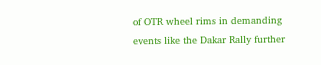of OTR wheel rims in demanding events like the Dakar Rally further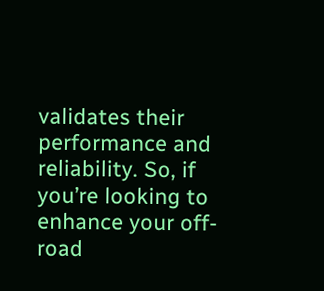validates their performance and reliability. So, if you’re looking to enhance your off-road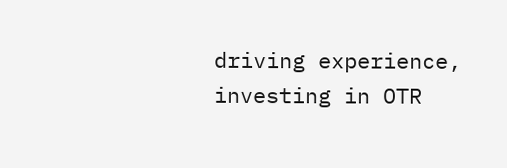driving experience, investing in OTR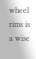wheel rims is a wise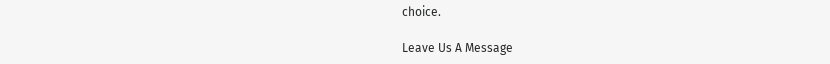choice.

Leave Us A Message